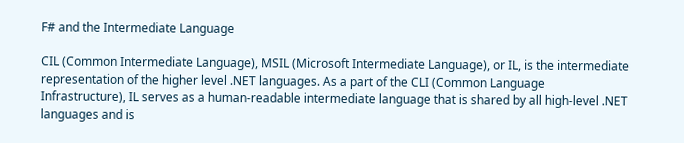F# and the Intermediate Language

CIL (Common Intermediate Language), MSIL (Microsoft Intermediate Language), or IL, is the intermediate representation of the higher level .NET languages. As a part of the CLI (Common Language Infrastructure), IL serves as a human-readable intermediate language that is shared by all high-level .NET languages and is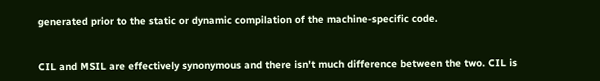generated prior to the static or dynamic compilation of the machine-specific code.


CIL and MSIL are effectively synonymous and there isn't much difference between the two. CIL is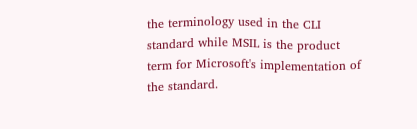the terminology used in the CLI standard while MSIL is the product term for Microsoft's implementation of the standard.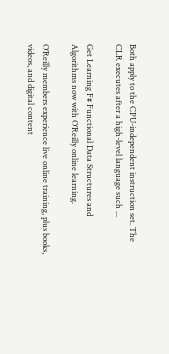Both apply to the CPU-independent instruction set. The CLR executes after a high-level language such ...

Get Learning F# Functional Data Structures and Algorithms now with O’Reilly online learning.

O’Reilly members experience live online training, plus books, videos, and digital content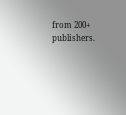from 200+ publishers.